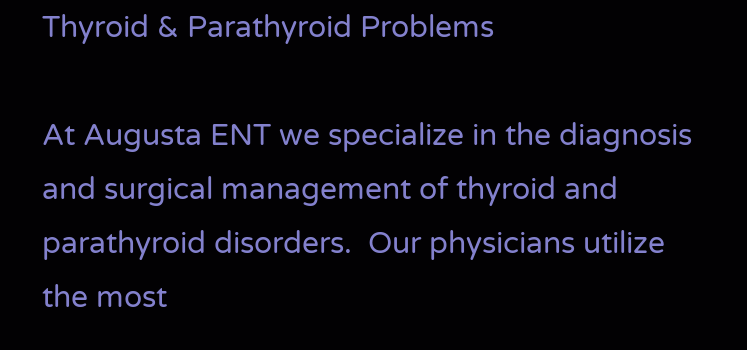Thyroid & Parathyroid Problems

At Augusta ENT we specialize in the diagnosis and surgical management of thyroid and parathyroid disorders.  Our physicians utilize the most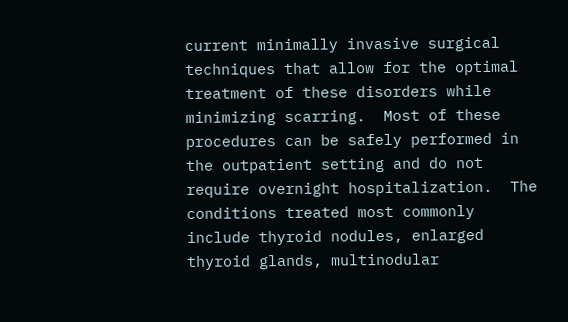current minimally invasive surgical techniques that allow for the optimal treatment of these disorders while minimizing scarring.  Most of these procedures can be safely performed in the outpatient setting and do not require overnight hospitalization.  The conditions treated most commonly include thyroid nodules, enlarged thyroid glands, multinodular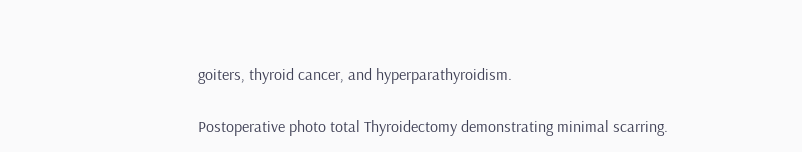goiters, thyroid cancer, and hyperparathyroidism.

Postoperative photo total Thyroidectomy demonstrating minimal scarring.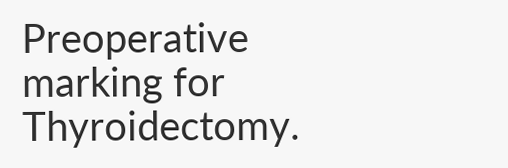Preoperative marking for Thyroidectomy.